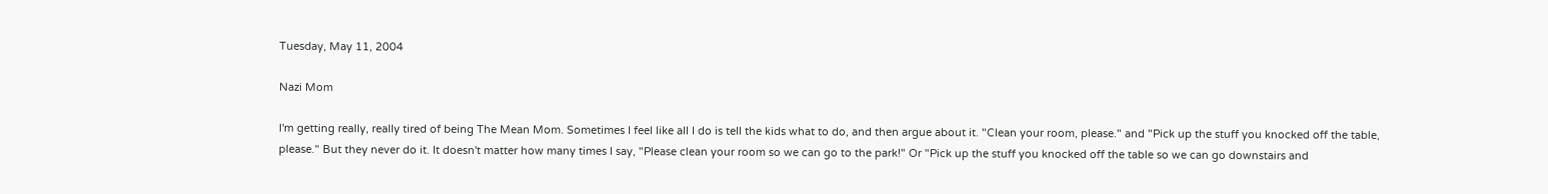Tuesday, May 11, 2004

Nazi Mom

I'm getting really, really tired of being The Mean Mom. Sometimes I feel like all I do is tell the kids what to do, and then argue about it. "Clean your room, please." and "Pick up the stuff you knocked off the table, please." But they never do it. It doesn't matter how many times I say, "Please clean your room so we can go to the park!" Or "Pick up the stuff you knocked off the table so we can go downstairs and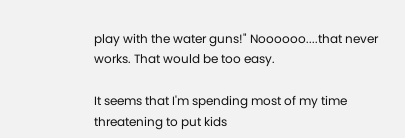play with the water guns!" Noooooo....that never works. That would be too easy.

It seems that I'm spending most of my time threatening to put kids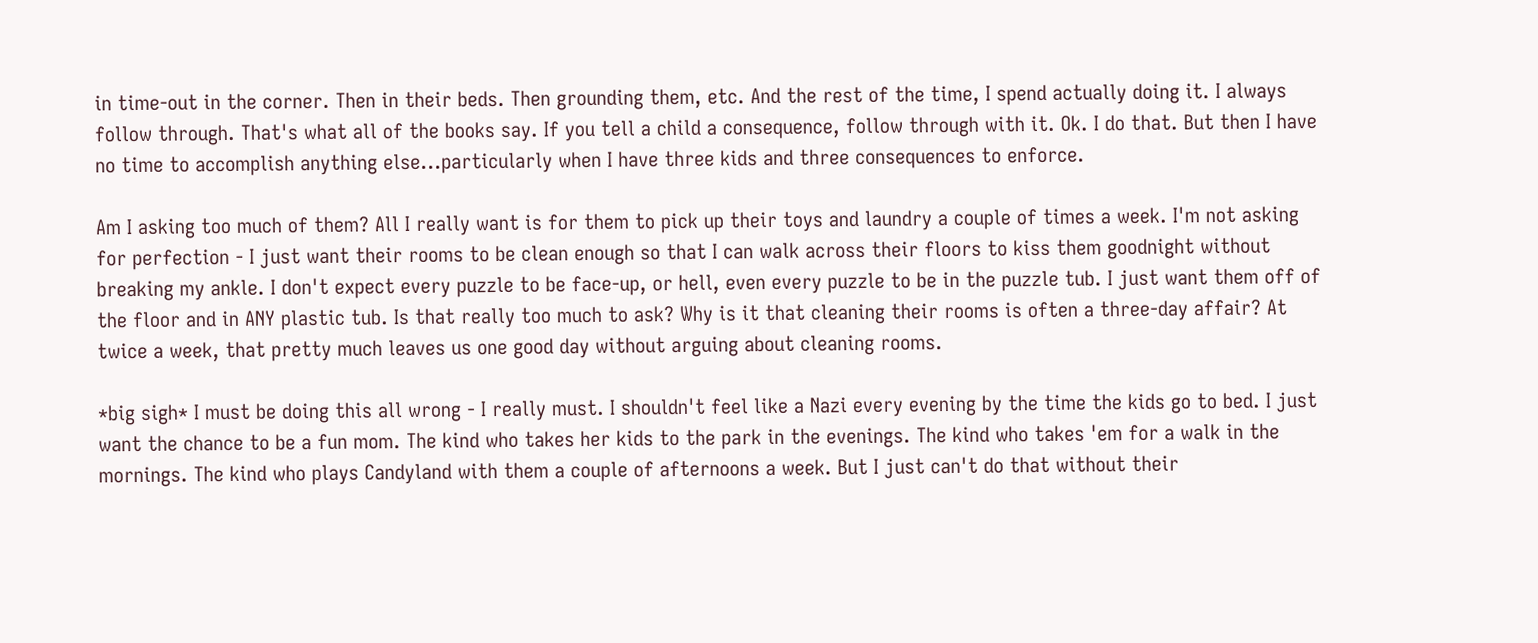in time-out in the corner. Then in their beds. Then grounding them, etc. And the rest of the time, I spend actually doing it. I always follow through. That's what all of the books say. If you tell a child a consequence, follow through with it. Ok. I do that. But then I have no time to accomplish anything else...particularly when I have three kids and three consequences to enforce.

Am I asking too much of them? All I really want is for them to pick up their toys and laundry a couple of times a week. I'm not asking for perfection - I just want their rooms to be clean enough so that I can walk across their floors to kiss them goodnight without breaking my ankle. I don't expect every puzzle to be face-up, or hell, even every puzzle to be in the puzzle tub. I just want them off of the floor and in ANY plastic tub. Is that really too much to ask? Why is it that cleaning their rooms is often a three-day affair? At twice a week, that pretty much leaves us one good day without arguing about cleaning rooms.

*big sigh* I must be doing this all wrong - I really must. I shouldn't feel like a Nazi every evening by the time the kids go to bed. I just want the chance to be a fun mom. The kind who takes her kids to the park in the evenings. The kind who takes 'em for a walk in the mornings. The kind who plays Candyland with them a couple of afternoons a week. But I just can't do that without their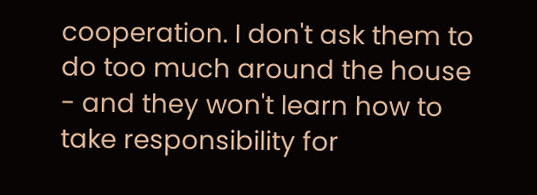cooperation. I don't ask them to do too much around the house - and they won't learn how to take responsibility for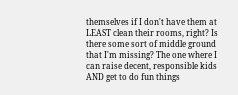themselves if I don't have them at LEAST clean their rooms, right? Is there some sort of middle ground that I'm missing? The one where I can raise decent, responsible kids AND get to do fun things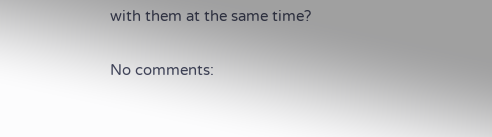with them at the same time?

No comments: